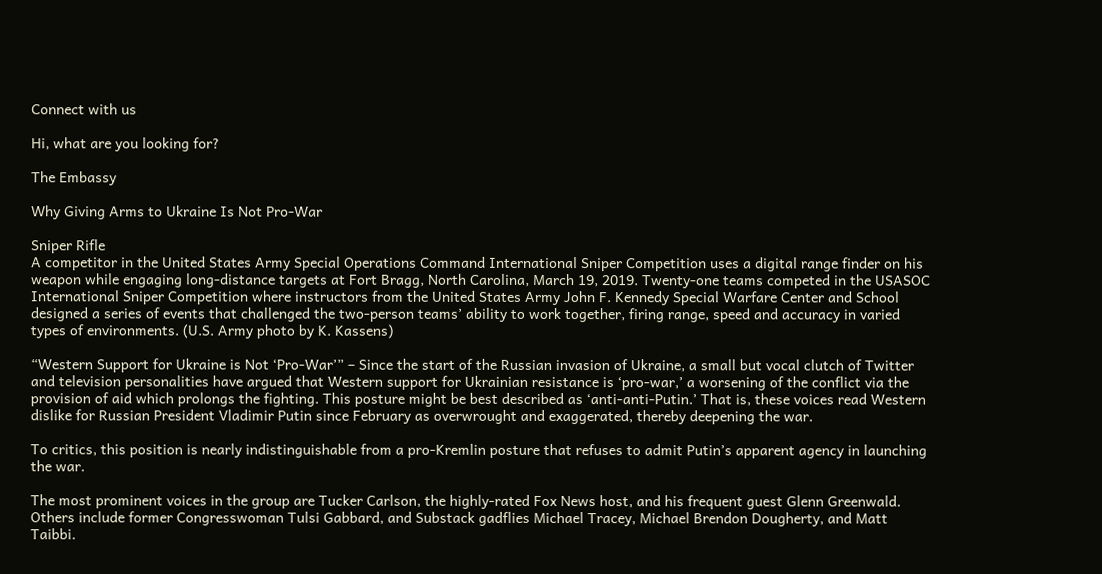Connect with us

Hi, what are you looking for?

The Embassy

Why Giving Arms to Ukraine Is Not Pro-War

Sniper Rifle
A competitor in the United States Army Special Operations Command International Sniper Competition uses a digital range finder on his weapon while engaging long-distance targets at Fort Bragg, North Carolina, March 19, 2019. Twenty-one teams competed in the USASOC International Sniper Competition where instructors from the United States Army John F. Kennedy Special Warfare Center and School designed a series of events that challenged the two-person teams’ ability to work together, firing range, speed and accuracy in varied types of environments. (U.S. Army photo by K. Kassens)

“Western Support for Ukraine is Not ‘Pro-War’” – Since the start of the Russian invasion of Ukraine, a small but vocal clutch of Twitter and television personalities have argued that Western support for Ukrainian resistance is ‘pro-war,’ a worsening of the conflict via the provision of aid which prolongs the fighting. This posture might be best described as ‘anti-anti-Putin.’ That is, these voices read Western dislike for Russian President Vladimir Putin since February as overwrought and exaggerated, thereby deepening the war.

To critics, this position is nearly indistinguishable from a pro-Kremlin posture that refuses to admit Putin’s apparent agency in launching the war.

The most prominent voices in the group are Tucker Carlson, the highly-rated Fox News host, and his frequent guest Glenn Greenwald. Others include former Congresswoman Tulsi Gabbard, and Substack gadflies Michael Tracey, Michael Brendon Dougherty, and Matt Taibbi.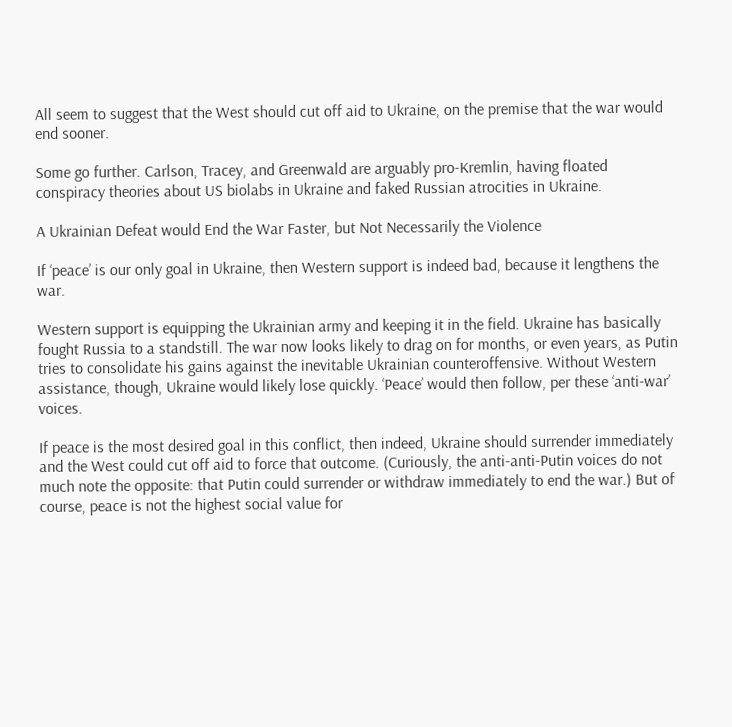All seem to suggest that the West should cut off aid to Ukraine, on the premise that the war would end sooner.

Some go further. Carlson, Tracey, and Greenwald are arguably pro-Kremlin, having floated conspiracy theories about US biolabs in Ukraine and faked Russian atrocities in Ukraine.

A Ukrainian Defeat would End the War Faster, but Not Necessarily the Violence

If ‘peace’ is our only goal in Ukraine, then Western support is indeed bad, because it lengthens the war.

Western support is equipping the Ukrainian army and keeping it in the field. Ukraine has basically fought Russia to a standstill. The war now looks likely to drag on for months, or even years, as Putin tries to consolidate his gains against the inevitable Ukrainian counteroffensive. Without Western assistance, though, Ukraine would likely lose quickly. ‘Peace’ would then follow, per these ‘anti-war’ voices.

If peace is the most desired goal in this conflict, then indeed, Ukraine should surrender immediately and the West could cut off aid to force that outcome. (Curiously, the anti-anti-Putin voices do not much note the opposite: that Putin could surrender or withdraw immediately to end the war.) But of course, peace is not the highest social value for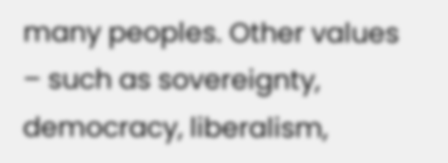many peoples. Other values – such as sovereignty, democracy, liberalism,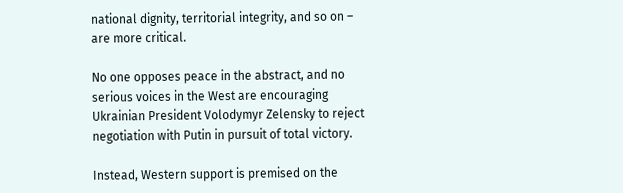national dignity, territorial integrity, and so on – are more critical.

No one opposes peace in the abstract, and no serious voices in the West are encouraging Ukrainian President Volodymyr Zelensky to reject negotiation with Putin in pursuit of total victory.

Instead, Western support is premised on the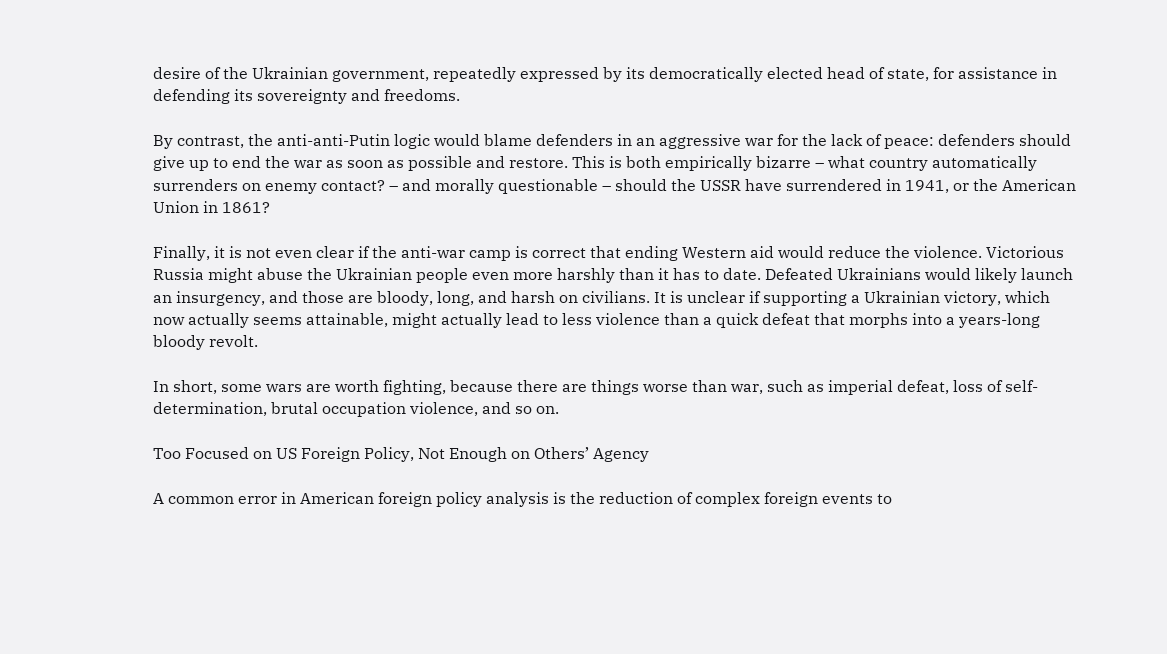desire of the Ukrainian government, repeatedly expressed by its democratically elected head of state, for assistance in defending its sovereignty and freedoms.

By contrast, the anti-anti-Putin logic would blame defenders in an aggressive war for the lack of peace: defenders should give up to end the war as soon as possible and restore. This is both empirically bizarre – what country automatically surrenders on enemy contact? – and morally questionable – should the USSR have surrendered in 1941, or the American Union in 1861?

Finally, it is not even clear if the anti-war camp is correct that ending Western aid would reduce the violence. Victorious Russia might abuse the Ukrainian people even more harshly than it has to date. Defeated Ukrainians would likely launch an insurgency, and those are bloody, long, and harsh on civilians. It is unclear if supporting a Ukrainian victory, which now actually seems attainable, might actually lead to less violence than a quick defeat that morphs into a years-long bloody revolt.

In short, some wars are worth fighting, because there are things worse than war, such as imperial defeat, loss of self-determination, brutal occupation violence, and so on.

Too Focused on US Foreign Policy, Not Enough on Others’ Agency

A common error in American foreign policy analysis is the reduction of complex foreign events to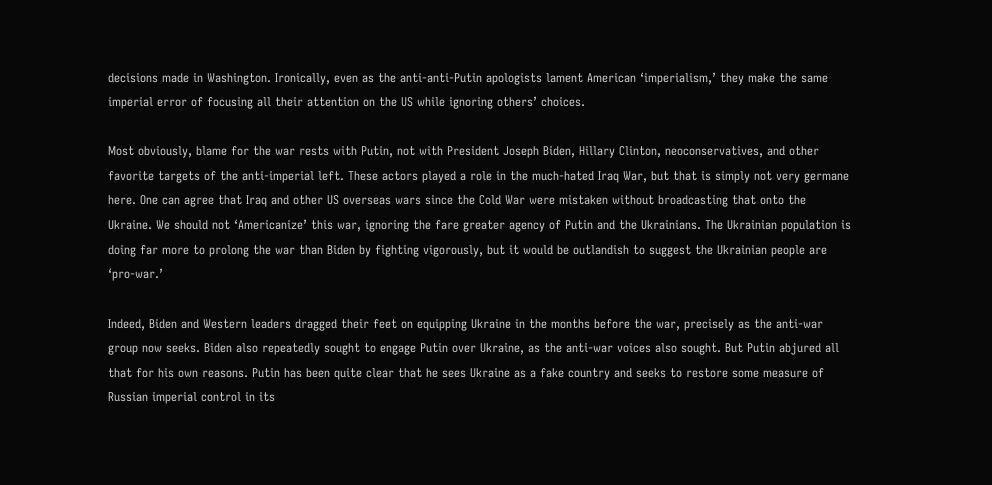decisions made in Washington. Ironically, even as the anti-anti-Putin apologists lament American ‘imperialism,’ they make the same imperial error of focusing all their attention on the US while ignoring others’ choices.

Most obviously, blame for the war rests with Putin, not with President Joseph Biden, Hillary Clinton, neoconservatives, and other favorite targets of the anti-imperial left. These actors played a role in the much-hated Iraq War, but that is simply not very germane here. One can agree that Iraq and other US overseas wars since the Cold War were mistaken without broadcasting that onto the Ukraine. We should not ‘Americanize’ this war, ignoring the fare greater agency of Putin and the Ukrainians. The Ukrainian population is doing far more to prolong the war than Biden by fighting vigorously, but it would be outlandish to suggest the Ukrainian people are ‘pro-war.’

Indeed, Biden and Western leaders dragged their feet on equipping Ukraine in the months before the war, precisely as the anti-war group now seeks. Biden also repeatedly sought to engage Putin over Ukraine, as the anti-war voices also sought. But Putin abjured all that for his own reasons. Putin has been quite clear that he sees Ukraine as a fake country and seeks to restore some measure of Russian imperial control in its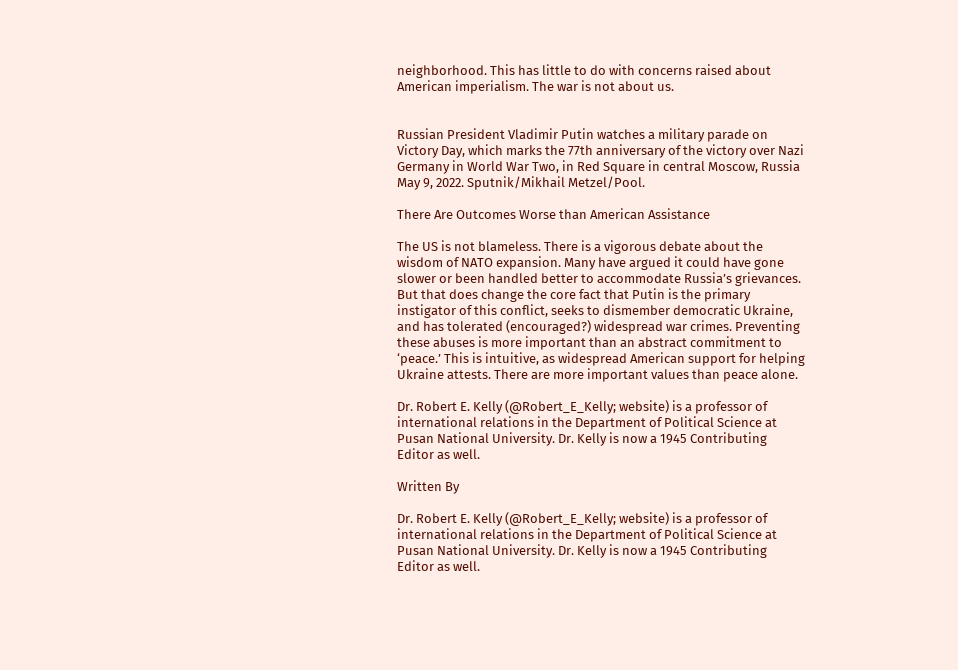neighborhood. This has little to do with concerns raised about American imperialism. The war is not about us.


Russian President Vladimir Putin watches a military parade on Victory Day, which marks the 77th anniversary of the victory over Nazi Germany in World War Two, in Red Square in central Moscow, Russia May 9, 2022. Sputnik/Mikhail Metzel/Pool.

There Are Outcomes Worse than American Assistance

The US is not blameless. There is a vigorous debate about the wisdom of NATO expansion. Many have argued it could have gone slower or been handled better to accommodate Russia’s grievances. But that does change the core fact that Putin is the primary instigator of this conflict, seeks to dismember democratic Ukraine, and has tolerated (encouraged?) widespread war crimes. Preventing these abuses is more important than an abstract commitment to ‘peace.’ This is intuitive, as widespread American support for helping Ukraine attests. There are more important values than peace alone.

Dr. Robert E. Kelly (@Robert_E_Kelly; website) is a professor of international relations in the Department of Political Science at Pusan National University. Dr. Kelly is now a 1945 Contributing Editor as well.

Written By

Dr. Robert E. Kelly (@Robert_E_Kelly; website) is a professor of international relations in the Department of Political Science at Pusan National University. Dr. Kelly is now a 1945 Contributing Editor as well.